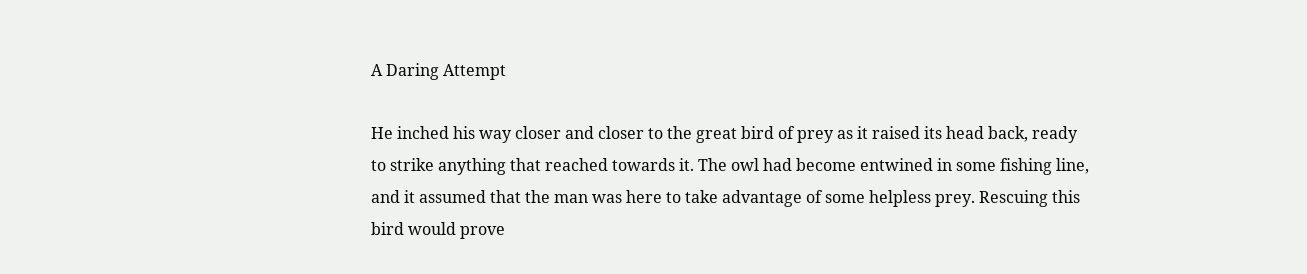A Daring Attempt

He inched his way closer and closer to the great bird of prey as it raised its head back, ready to strike anything that reached towards it. The owl had become entwined in some fishing line, and it assumed that the man was here to take advantage of some helpless prey. Rescuing this bird would prove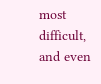most difficult, and even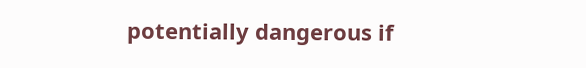potentially dangerous if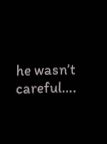he wasn’t careful….